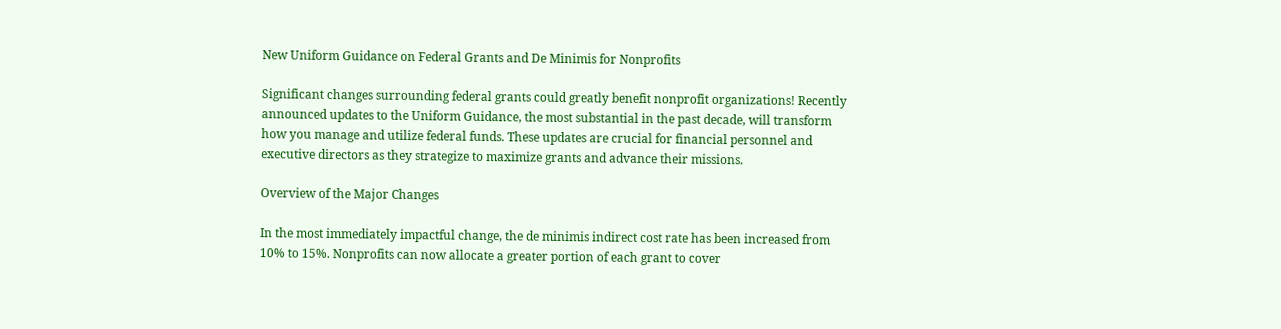New Uniform Guidance on Federal Grants and De Minimis for Nonprofits

Significant changes surrounding federal grants could greatly benefit nonprofit organizations! Recently announced updates to the Uniform Guidance, the most substantial in the past decade, will transform how you manage and utilize federal funds. These updates are crucial for financial personnel and executive directors as they strategize to maximize grants and advance their missions.

Overview of the Major Changes

In the most immediately impactful change, the de minimis indirect cost rate has been increased from 10% to 15%. Nonprofits can now allocate a greater portion of each grant to cover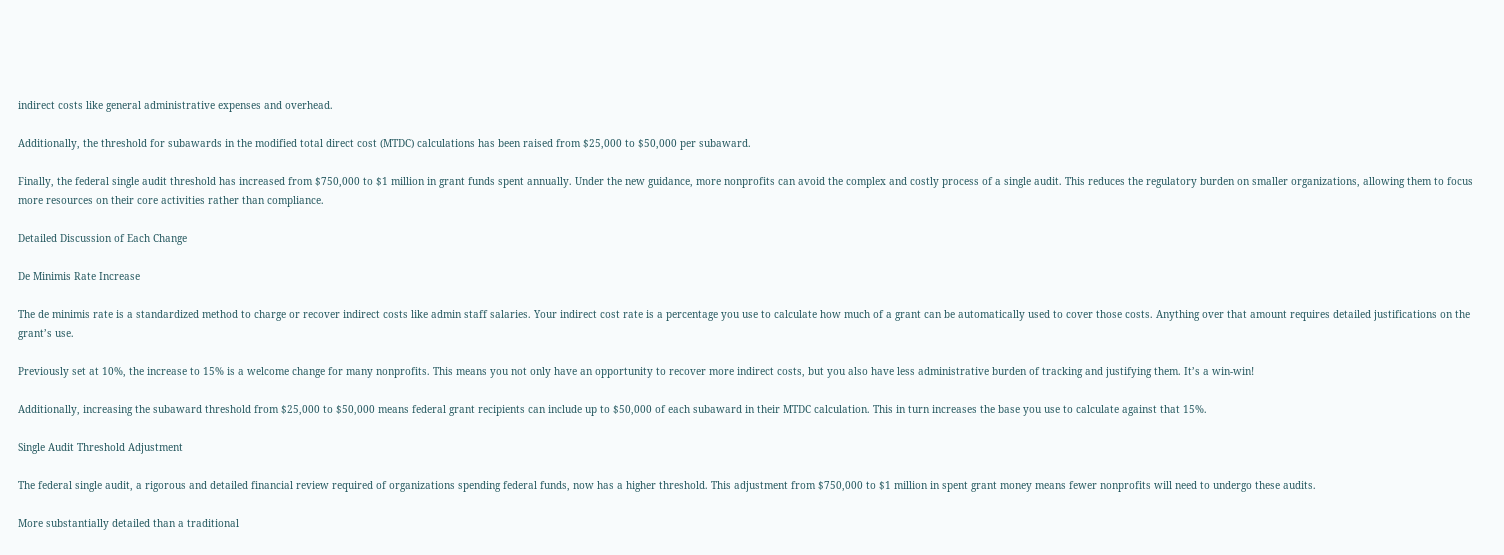indirect costs like general administrative expenses and overhead.

Additionally, the threshold for subawards in the modified total direct cost (MTDC) calculations has been raised from $25,000 to $50,000 per subaward.

Finally, the federal single audit threshold has increased from $750,000 to $1 million in grant funds spent annually. Under the new guidance, more nonprofits can avoid the complex and costly process of a single audit. This reduces the regulatory burden on smaller organizations, allowing them to focus more resources on their core activities rather than compliance.

Detailed Discussion of Each Change

De Minimis Rate Increase

The de minimis rate is a standardized method to charge or recover indirect costs like admin staff salaries. Your indirect cost rate is a percentage you use to calculate how much of a grant can be automatically used to cover those costs. Anything over that amount requires detailed justifications on the grant’s use.

Previously set at 10%, the increase to 15% is a welcome change for many nonprofits. This means you not only have an opportunity to recover more indirect costs, but you also have less administrative burden of tracking and justifying them. It’s a win-win!

Additionally, increasing the subaward threshold from $25,000 to $50,000 means federal grant recipients can include up to $50,000 of each subaward in their MTDC calculation. This in turn increases the base you use to calculate against that 15%.

Single Audit Threshold Adjustment

The federal single audit, a rigorous and detailed financial review required of organizations spending federal funds, now has a higher threshold. This adjustment from $750,000 to $1 million in spent grant money means fewer nonprofits will need to undergo these audits.

More substantially detailed than a traditional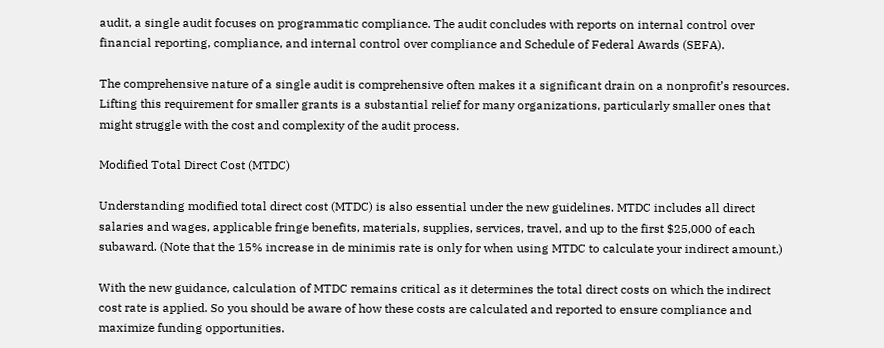audit, a single audit focuses on programmatic compliance. The audit concludes with reports on internal control over financial reporting, compliance, and internal control over compliance and Schedule of Federal Awards (SEFA).

The comprehensive nature of a single audit is comprehensive often makes it a significant drain on a nonprofit’s resources. Lifting this requirement for smaller grants is a substantial relief for many organizations, particularly smaller ones that might struggle with the cost and complexity of the audit process.

Modified Total Direct Cost (MTDC)

Understanding modified total direct cost (MTDC) is also essential under the new guidelines. MTDC includes all direct salaries and wages, applicable fringe benefits, materials, supplies, services, travel, and up to the first $25,000 of each subaward. (Note that the 15% increase in de minimis rate is only for when using MTDC to calculate your indirect amount.)

With the new guidance, calculation of MTDC remains critical as it determines the total direct costs on which the indirect cost rate is applied. So you should be aware of how these costs are calculated and reported to ensure compliance and maximize funding opportunities.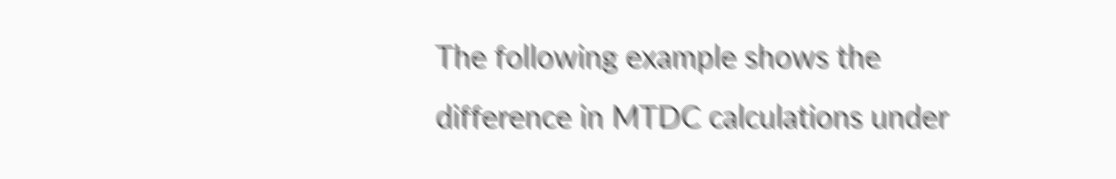The following example shows the difference in MTDC calculations under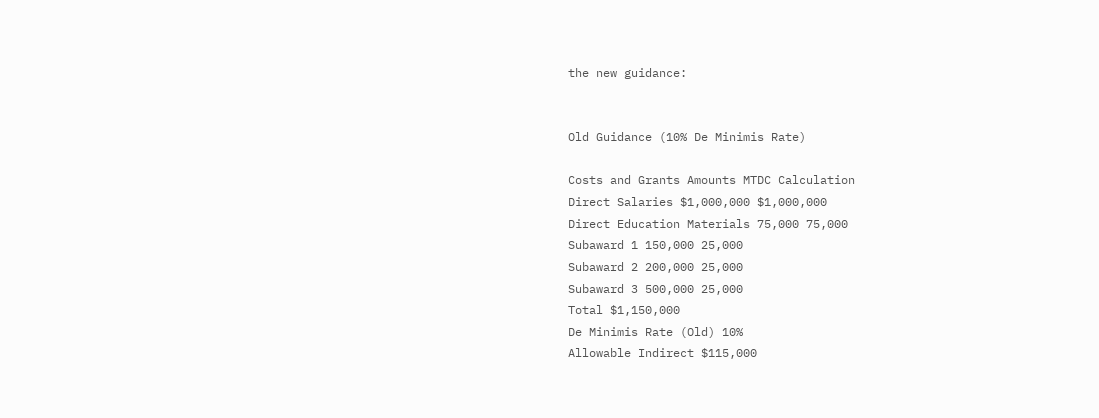the new guidance:


Old Guidance (10% De Minimis Rate)

Costs and Grants Amounts MTDC Calculation
Direct Salaries $1,000,000 $1,000,000
Direct Education Materials 75,000 75,000
Subaward 1 150,000 25,000
Subaward 2 200,000 25,000
Subaward 3 500,000 25,000
Total $1,150,000
De Minimis Rate (Old) 10%
Allowable Indirect $115,000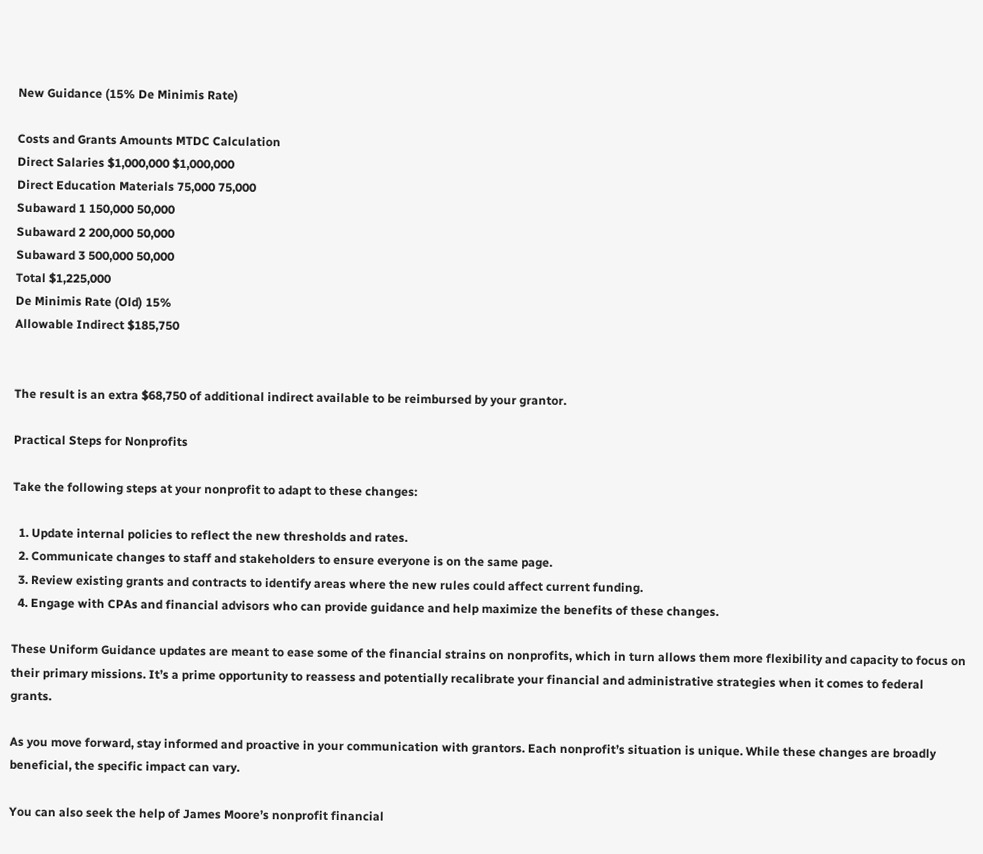New Guidance (15% De Minimis Rate)

Costs and Grants Amounts MTDC Calculation
Direct Salaries $1,000,000 $1,000,000
Direct Education Materials 75,000 75,000
Subaward 1 150,000 50,000
Subaward 2 200,000 50,000
Subaward 3 500,000 50,000
Total $1,225,000
De Minimis Rate (Old) 15%
Allowable Indirect $185,750


The result is an extra $68,750 of additional indirect available to be reimbursed by your grantor.

Practical Steps for Nonprofits

Take the following steps at your nonprofit to adapt to these changes:

  1. Update internal policies to reflect the new thresholds and rates.
  2. Communicate changes to staff and stakeholders to ensure everyone is on the same page.
  3. Review existing grants and contracts to identify areas where the new rules could affect current funding.
  4. Engage with CPAs and financial advisors who can provide guidance and help maximize the benefits of these changes.

These Uniform Guidance updates are meant to ease some of the financial strains on nonprofits, which in turn allows them more flexibility and capacity to focus on their primary missions. It’s a prime opportunity to reassess and potentially recalibrate your financial and administrative strategies when it comes to federal grants.

As you move forward, stay informed and proactive in your communication with grantors. Each nonprofit’s situation is unique. While these changes are broadly beneficial, the specific impact can vary.

You can also seek the help of James Moore’s nonprofit financial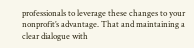professionals to leverage these changes to your nonprofit’s advantage. That and maintaining a clear dialogue with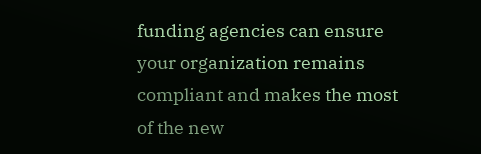funding agencies can ensure your organization remains compliant and makes the most of the new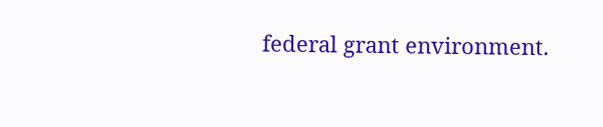federal grant environment.